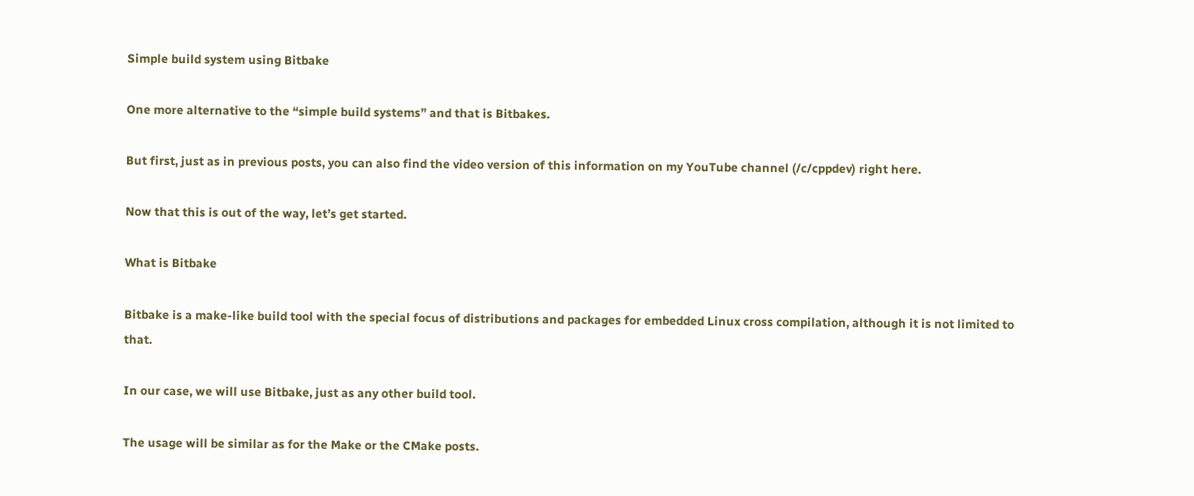Simple build system using Bitbake

One more alternative to the “simple build systems” and that is Bitbakes.

But first, just as in previous posts, you can also find the video version of this information on my YouTube channel (/c/cppdev) right here.

Now that this is out of the way, let’s get started.

What is Bitbake

Bitbake is a make-like build tool with the special focus of distributions and packages for embedded Linux cross compilation, although it is not limited to that.

In our case, we will use Bitbake, just as any other build tool.

The usage will be similar as for the Make or the CMake posts.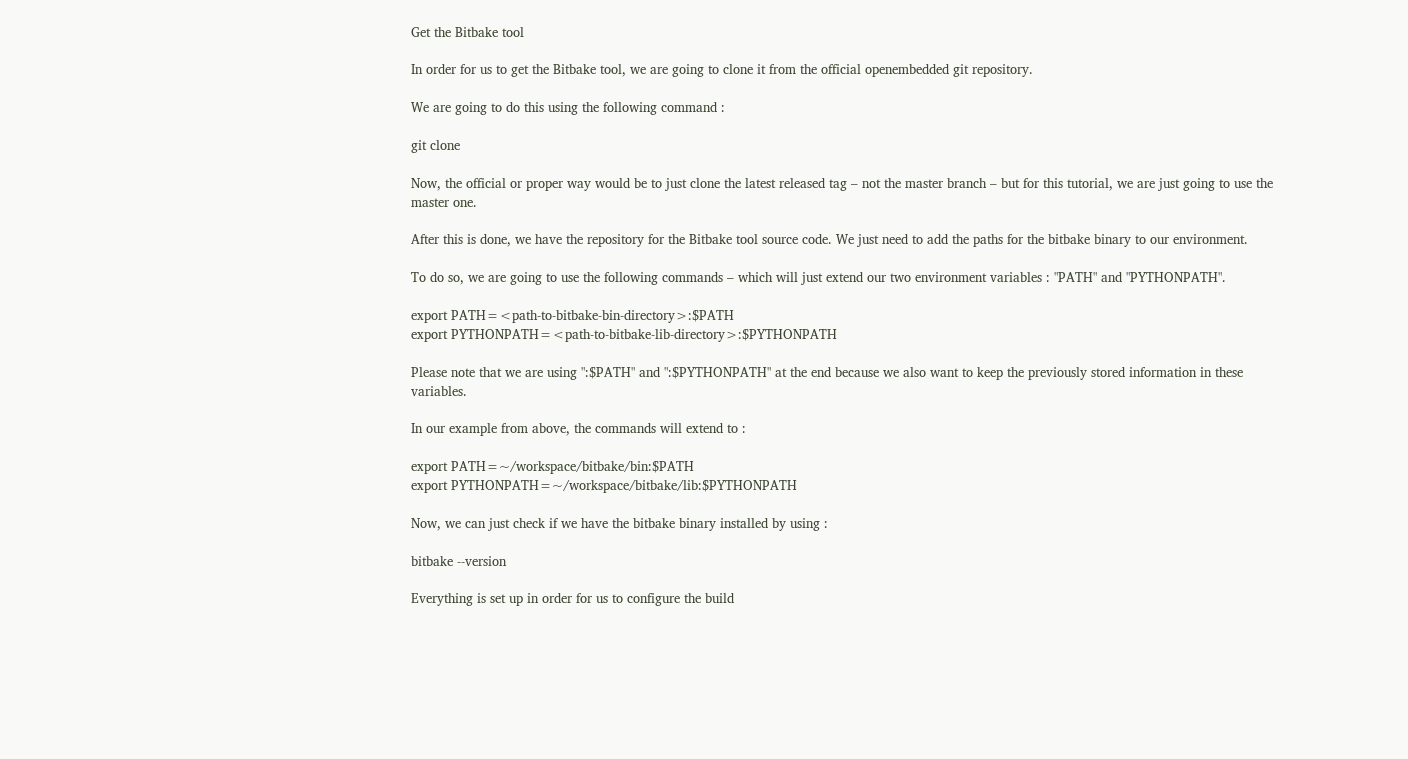Get the Bitbake tool

In order for us to get the Bitbake tool, we are going to clone it from the official openembedded git repository.

We are going to do this using the following command :

git clone

Now, the official or proper way would be to just clone the latest released tag – not the master branch – but for this tutorial, we are just going to use the master one.

After this is done, we have the repository for the Bitbake tool source code. We just need to add the paths for the bitbake binary to our environment.

To do so, we are going to use the following commands – which will just extend our two environment variables : "PATH" and "PYTHONPATH".

export PATH=<path-to-bitbake-bin-directory>:$PATH
export PYTHONPATH=<path-to-bitbake-lib-directory>:$PYTHONPATH

Please note that we are using ":$PATH" and ":$PYTHONPATH" at the end because we also want to keep the previously stored information in these variables.

In our example from above, the commands will extend to :

export PATH=~/workspace/bitbake/bin:$PATH
export PYTHONPATH=~/workspace/bitbake/lib:$PYTHONPATH

Now, we can just check if we have the bitbake binary installed by using :

bitbake --version

Everything is set up in order for us to configure the build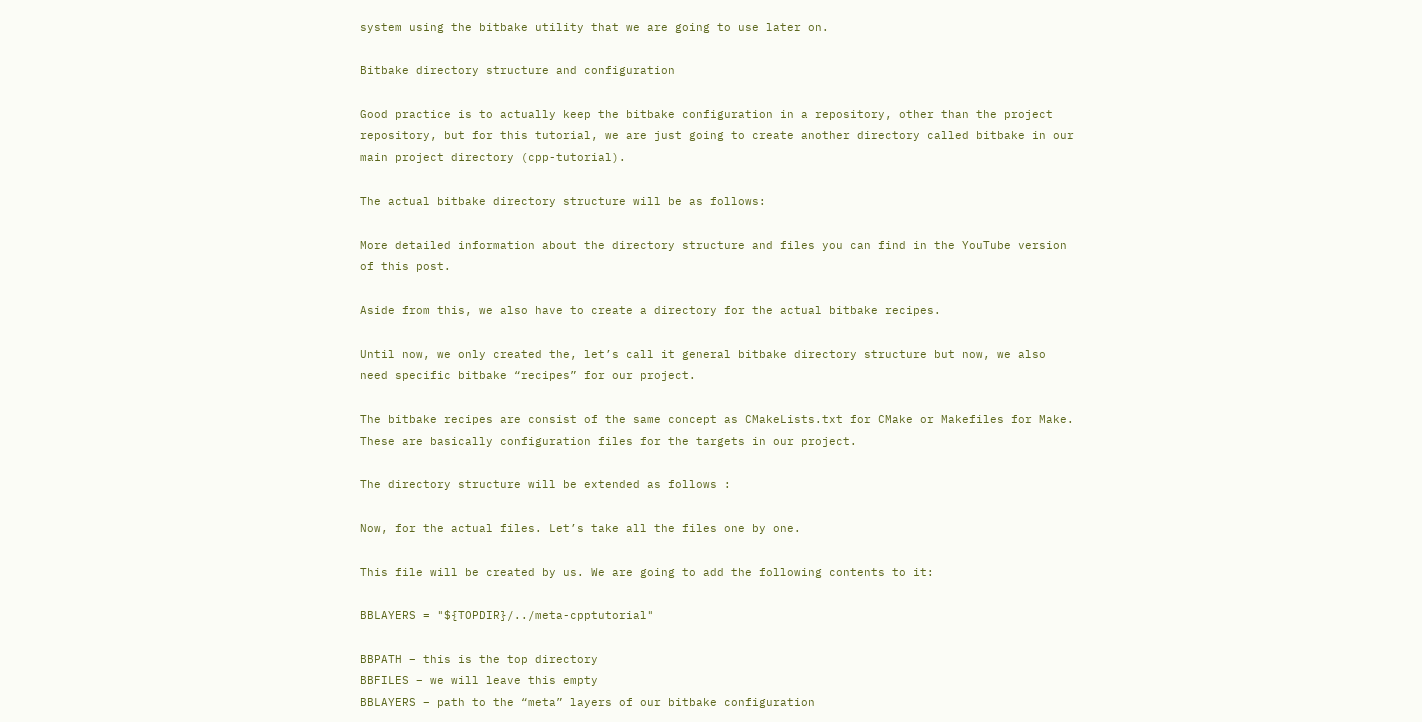system using the bitbake utility that we are going to use later on.

Bitbake directory structure and configuration

Good practice is to actually keep the bitbake configuration in a repository, other than the project repository, but for this tutorial, we are just going to create another directory called bitbake in our main project directory (cpp-tutorial).

The actual bitbake directory structure will be as follows:

More detailed information about the directory structure and files you can find in the YouTube version of this post.

Aside from this, we also have to create a directory for the actual bitbake recipes.

Until now, we only created the, let’s call it general bitbake directory structure but now, we also need specific bitbake “recipes” for our project.

The bitbake recipes are consist of the same concept as CMakeLists.txt for CMake or Makefiles for Make. These are basically configuration files for the targets in our project.

The directory structure will be extended as follows :

Now, for the actual files. Let’s take all the files one by one.

This file will be created by us. We are going to add the following contents to it:

BBLAYERS = "${TOPDIR}/../meta-cpptutorial"

BBPATH – this is the top directory
BBFILES – we will leave this empty
BBLAYERS – path to the “meta” layers of our bitbake configuration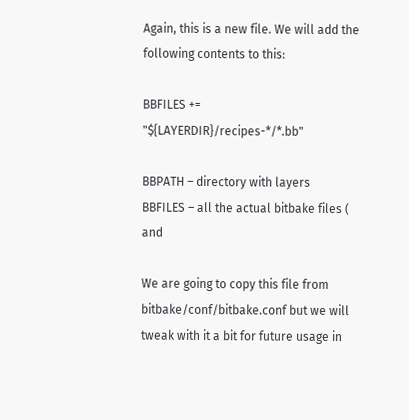Again, this is a new file. We will add the following contents to this:

BBFILES += "${LAYERDIR}/recipes-*/*.bb"

BBPATH – directory with layers
BBFILES – all the actual bitbake files ( and

We are going to copy this file from bitbake/conf/bitbake.conf but we will tweak with it a bit for future usage in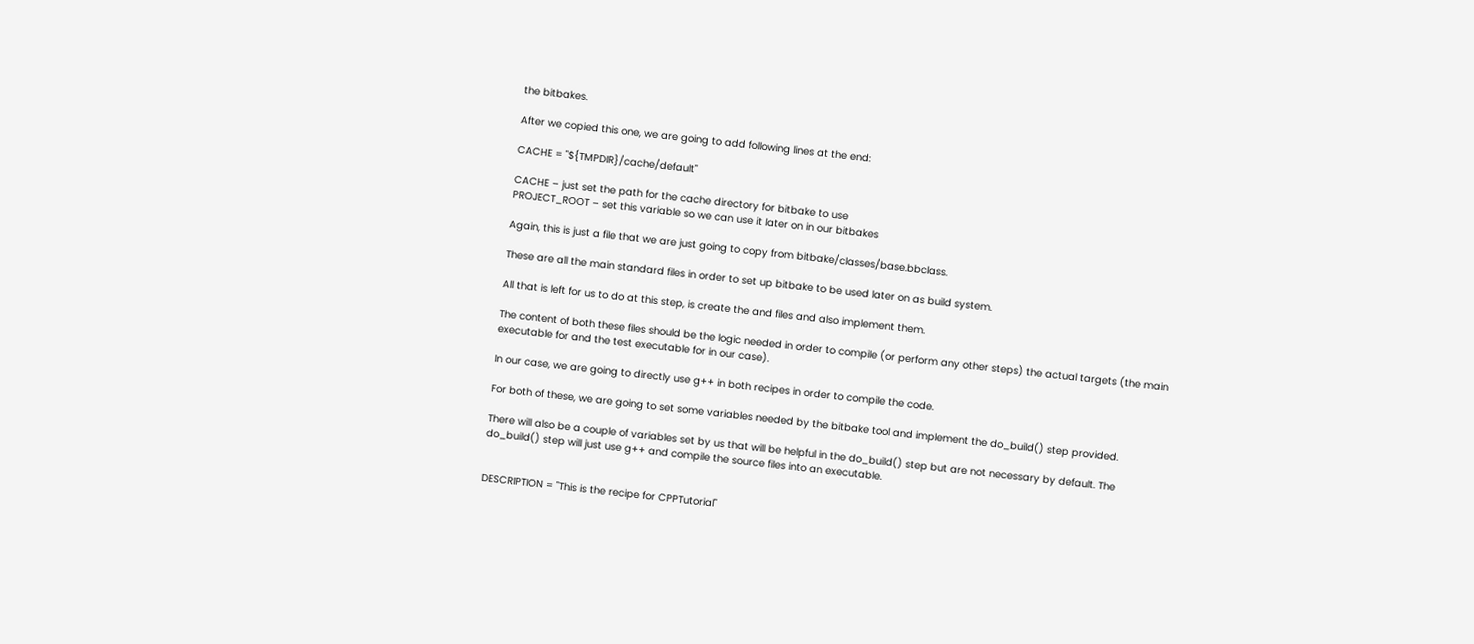the bitbakes.

After we copied this one, we are going to add following lines at the end:

CACHE = "${TMPDIR}/cache/default"

CACHE – just set the path for the cache directory for bitbake to use
PROJECT_ROOT – set this variable so we can use it later on in our bitbakes

Again, this is just a file that we are just going to copy from bitbake/classes/base.bbclass.

These are all the main standard files in order to set up bitbake to be used later on as build system.

All that is left for us to do at this step, is create the and files and also implement them.

The content of both these files should be the logic needed in order to compile (or perform any other steps) the actual targets (the main executable for and the test executable for in our case).

In our case, we are going to directly use g++ in both recipes in order to compile the code.

For both of these, we are going to set some variables needed by the bitbake tool and implement the do_build() step provided.

There will also be a couple of variables set by us that will be helpful in the do_build() step but are not necessary by default. The do_build() step will just use g++ and compile the source files into an executable.


DESCRIPTION = "This is the recipe for CPPTutorial"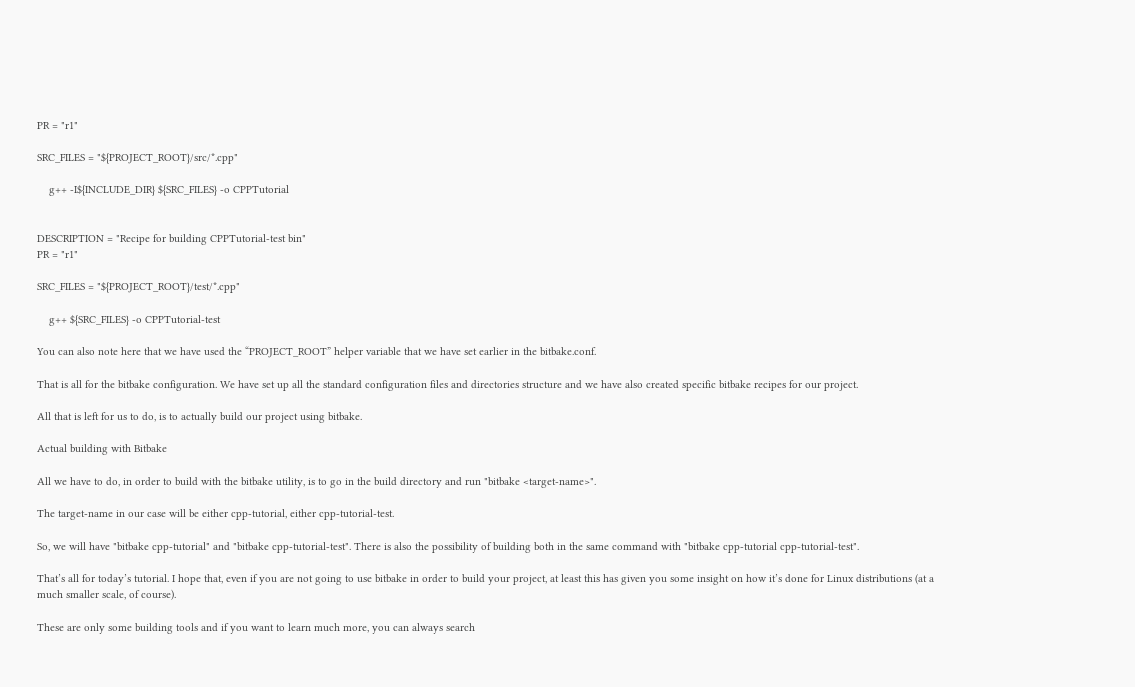PR = "r1"

SRC_FILES = "${PROJECT_ROOT}/src/*.cpp"

    g++ -I${INCLUDE_DIR} ${SRC_FILES} -o CPPTutorial


DESCRIPTION = "Recipe for building CPPTutorial-test bin"
PR = "r1"

SRC_FILES = "${PROJECT_ROOT}/test/*.cpp"

    g++ ${SRC_FILES} -o CPPTutorial-test

You can also note here that we have used the “PROJECT_ROOT” helper variable that we have set earlier in the bitbake.conf.

That is all for the bitbake configuration. We have set up all the standard configuration files and directories structure and we have also created specific bitbake recipes for our project.

All that is left for us to do, is to actually build our project using bitbake.

Actual building with Bitbake

All we have to do, in order to build with the bitbake utility, is to go in the build directory and run "bitbake <target-name>".

The target-name in our case will be either cpp-tutorial, either cpp-tutorial-test.

So, we will have "bitbake cpp-tutorial" and "bitbake cpp-tutorial-test". There is also the possibility of building both in the same command with "bitbake cpp-tutorial cpp-tutorial-test".

That’s all for today’s tutorial. I hope that, even if you are not going to use bitbake in order to build your project, at least this has given you some insight on how it’s done for Linux distributions (at a much smaller scale, of course).

These are only some building tools and if you want to learn much more, you can always search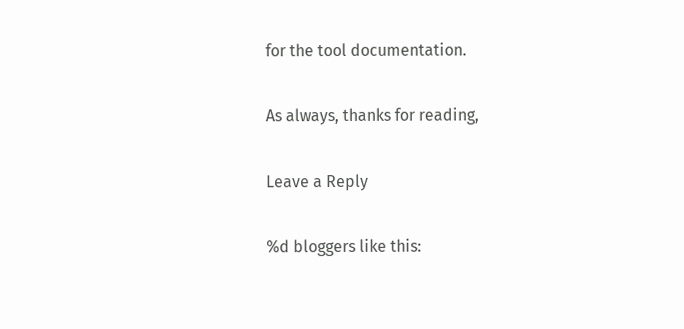for the tool documentation.

As always, thanks for reading,

Leave a Reply

%d bloggers like this: